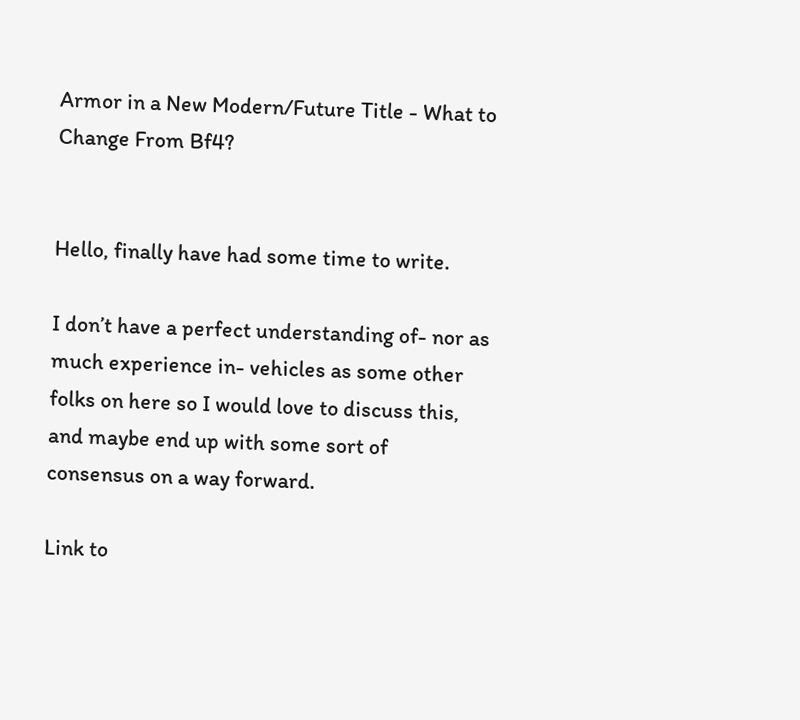Armor in a New Modern/Future Title - What to Change From Bf4?


Hello, finally have had some time to write.

I don’t have a perfect understanding of- nor as much experience in- vehicles as some other folks on here so I would love to discuss this, and maybe end up with some sort of consensus on a way forward.

Link to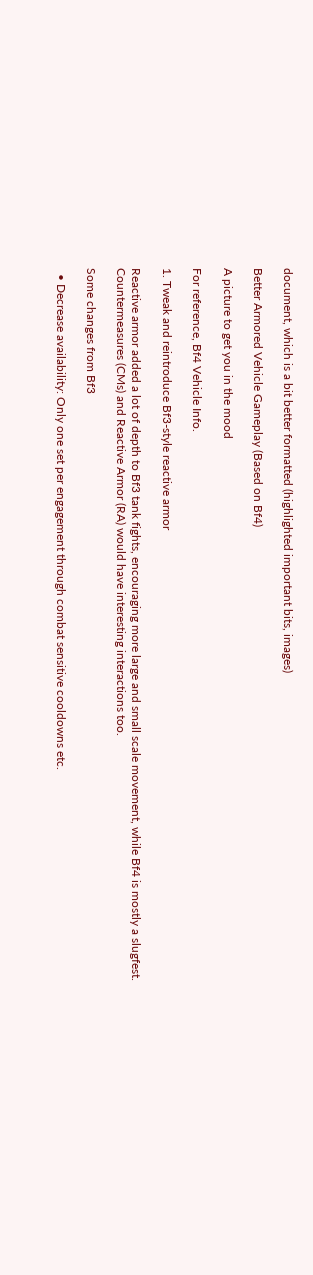document, which is a bit better formatted (highlighted important bits, images)

Better Armored Vehicle Gameplay (Based on Bf4)

A picture to get you in the mood

For reference, Bf4 Vehicle Info.

1. Tweak and reintroduce Bf3-style reactive armor

Reactive armor added a lot of depth to Bf3 tank fights, encouraging more large and small scale movement, while Bf4 is mostly a slugfest. Countermeasures (CMs) and Reactive Armor (RA) would have interesting interactions too.

Some changes from Bf3

  • Decrease availability: Only one set per engagement through combat sensitive cooldowns etc.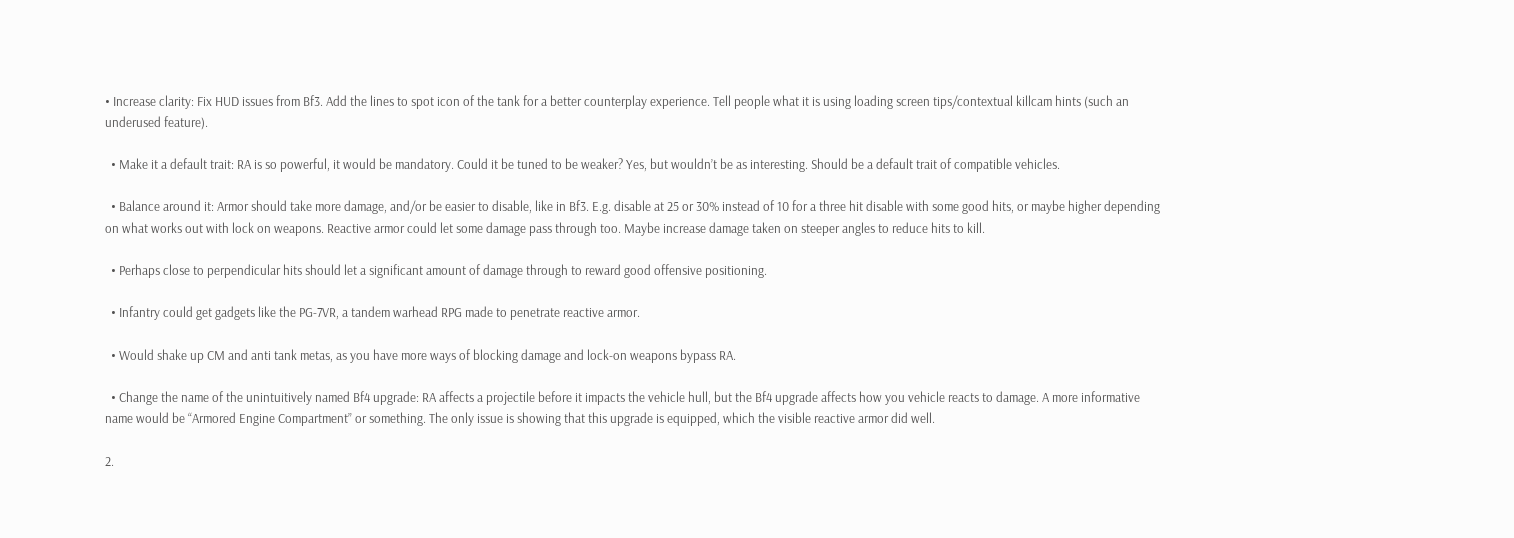• Increase clarity: Fix HUD issues from Bf3. Add the lines to spot icon of the tank for a better counterplay experience. Tell people what it is using loading screen tips/contextual killcam hints (such an underused feature).

  • Make it a default trait: RA is so powerful, it would be mandatory. Could it be tuned to be weaker? Yes, but wouldn’t be as interesting. Should be a default trait of compatible vehicles.

  • Balance around it: Armor should take more damage, and/or be easier to disable, like in Bf3. E.g. disable at 25 or 30% instead of 10 for a three hit disable with some good hits, or maybe higher depending on what works out with lock on weapons. Reactive armor could let some damage pass through too. Maybe increase damage taken on steeper angles to reduce hits to kill.

  • Perhaps close to perpendicular hits should let a significant amount of damage through to reward good offensive positioning.

  • Infantry could get gadgets like the PG-7VR, a tandem warhead RPG made to penetrate reactive armor.

  • Would shake up CM and anti tank metas, as you have more ways of blocking damage and lock-on weapons bypass RA.

  • Change the name of the unintuitively named Bf4 upgrade: RA affects a projectile before it impacts the vehicle hull, but the Bf4 upgrade affects how you vehicle reacts to damage. A more informative name would be “Armored Engine Compartment” or something. The only issue is showing that this upgrade is equipped, which the visible reactive armor did well.

2.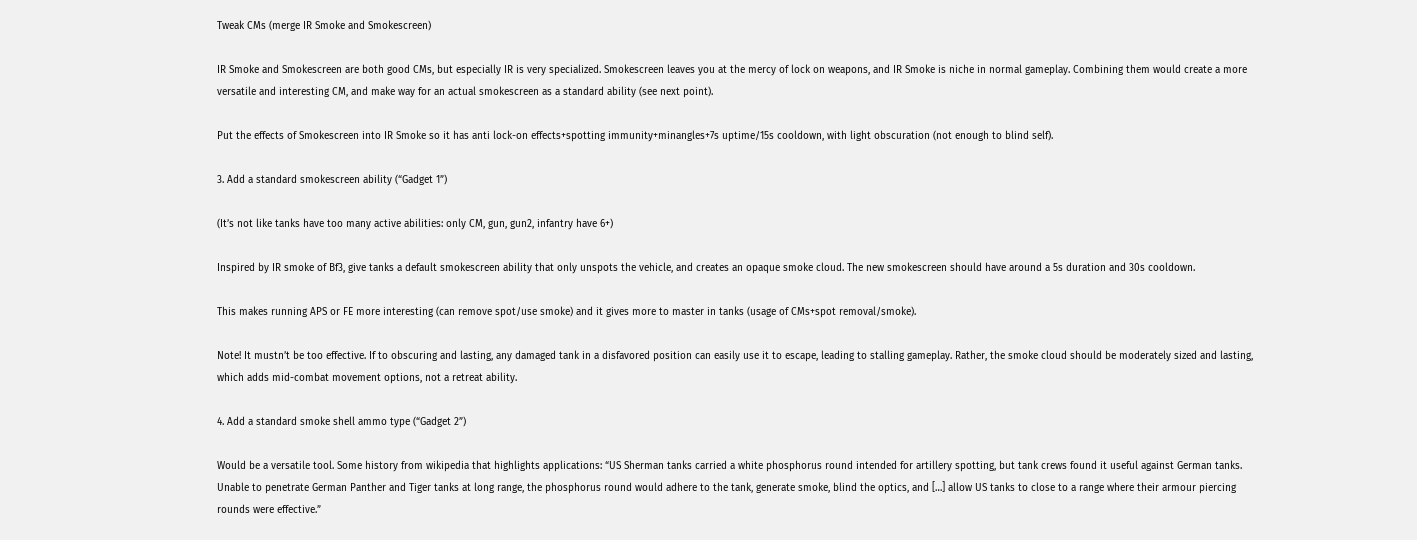Tweak CMs (merge IR Smoke and Smokescreen)

IR Smoke and Smokescreen are both good CMs, but especially IR is very specialized. Smokescreen leaves you at the mercy of lock on weapons, and IR Smoke is niche in normal gameplay. Combining them would create a more versatile and interesting CM, and make way for an actual smokescreen as a standard ability (see next point).

Put the effects of Smokescreen into IR Smoke so it has anti lock-on effects+spotting immunity+minangles+7s uptime/15s cooldown, with light obscuration (not enough to blind self).

3. Add a standard smokescreen ability (“Gadget 1”)

(It’s not like tanks have too many active abilities: only CM, gun, gun2, infantry have 6+)

Inspired by IR smoke of Bf3, give tanks a default smokescreen ability that only unspots the vehicle, and creates an opaque smoke cloud. The new smokescreen should have around a 5s duration and 30s cooldown.

This makes running APS or FE more interesting (can remove spot/use smoke) and it gives more to master in tanks (usage of CMs+spot removal/smoke).

Note! It mustn’t be too effective. If to obscuring and lasting, any damaged tank in a disfavored position can easily use it to escape, leading to stalling gameplay. Rather, the smoke cloud should be moderately sized and lasting, which adds mid-combat movement options, not a retreat ability.

4. Add a standard smoke shell ammo type (“Gadget 2”)

Would be a versatile tool. Some history from wikipedia that highlights applications: “US Sherman tanks carried a white phosphorus round intended for artillery spotting, but tank crews found it useful against German tanks. Unable to penetrate German Panther and Tiger tanks at long range, the phosphorus round would adhere to the tank, generate smoke, blind the optics, and […] allow US tanks to close to a range where their armour piercing rounds were effective.”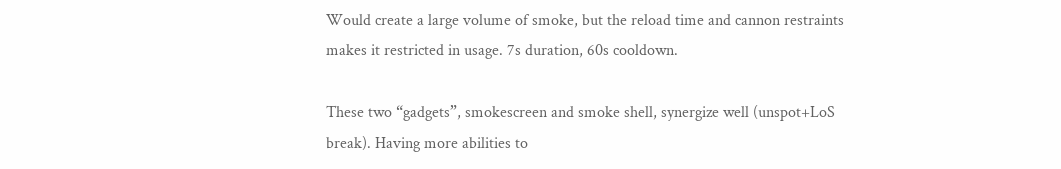Would create a large volume of smoke, but the reload time and cannon restraints makes it restricted in usage. 7s duration, 60s cooldown.

These two “gadgets”, smokescreen and smoke shell, synergize well (unspot+LoS break). Having more abilities to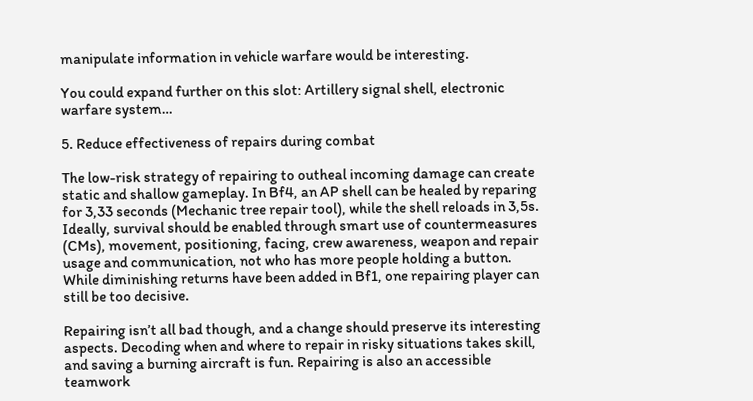manipulate information in vehicle warfare would be interesting.

You could expand further on this slot: Artillery signal shell, electronic warfare system…

5. Reduce effectiveness of repairs during combat

The low-risk strategy of repairing to outheal incoming damage can create static and shallow gameplay. In Bf4, an AP shell can be healed by reparing for 3,33 seconds (Mechanic tree repair tool), while the shell reloads in 3,5s. Ideally, survival should be enabled through smart use of countermeasures (CMs), movement, positioning, facing, crew awareness, weapon and repair usage and communication, not who has more people holding a button. While diminishing returns have been added in Bf1, one repairing player can still be too decisive.

Repairing isn’t all bad though, and a change should preserve its interesting aspects. Decoding when and where to repair in risky situations takes skill, and saving a burning aircraft is fun. Repairing is also an accessible teamwork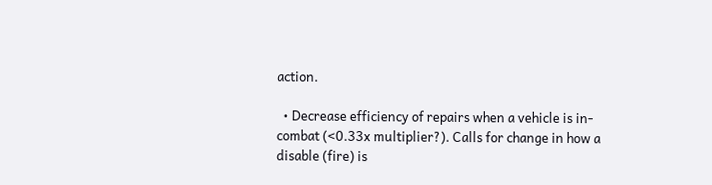action.

  • Decrease efficiency of repairs when a vehicle is in-combat (<0.33x multiplier?). Calls for change in how a disable (fire) is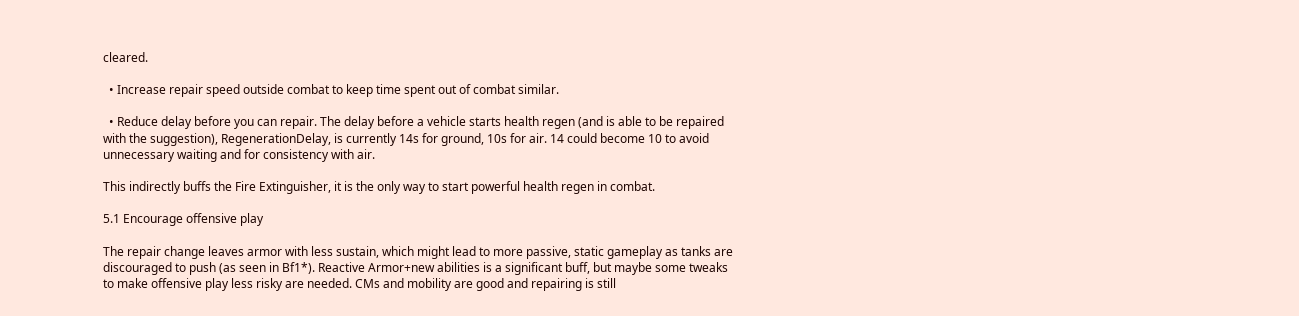cleared.

  • Increase repair speed outside combat to keep time spent out of combat similar.

  • Reduce delay before you can repair. The delay before a vehicle starts health regen (and is able to be repaired with the suggestion), RegenerationDelay, is currently 14s for ground, 10s for air. 14 could become 10 to avoid unnecessary waiting and for consistency with air.

This indirectly buffs the Fire Extinguisher, it is the only way to start powerful health regen in combat.

5.1 Encourage offensive play

The repair change leaves armor with less sustain, which might lead to more passive, static gameplay as tanks are discouraged to push (as seen in Bf1*). Reactive Armor+new abilities is a significant buff, but maybe some tweaks to make offensive play less risky are needed. CMs and mobility are good and repairing is still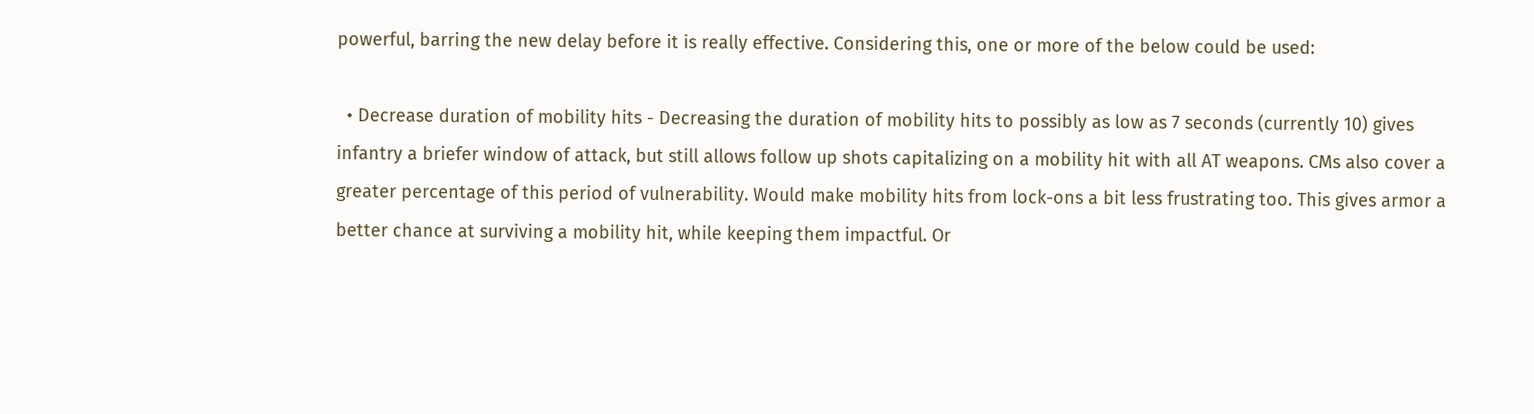powerful, barring the new delay before it is really effective. Considering this, one or more of the below could be used:

  • Decrease duration of mobility hits - Decreasing the duration of mobility hits to possibly as low as 7 seconds (currently 10) gives infantry a briefer window of attack, but still allows follow up shots capitalizing on a mobility hit with all AT weapons. CMs also cover a greater percentage of this period of vulnerability. Would make mobility hits from lock-ons a bit less frustrating too. This gives armor a better chance at surviving a mobility hit, while keeping them impactful. Or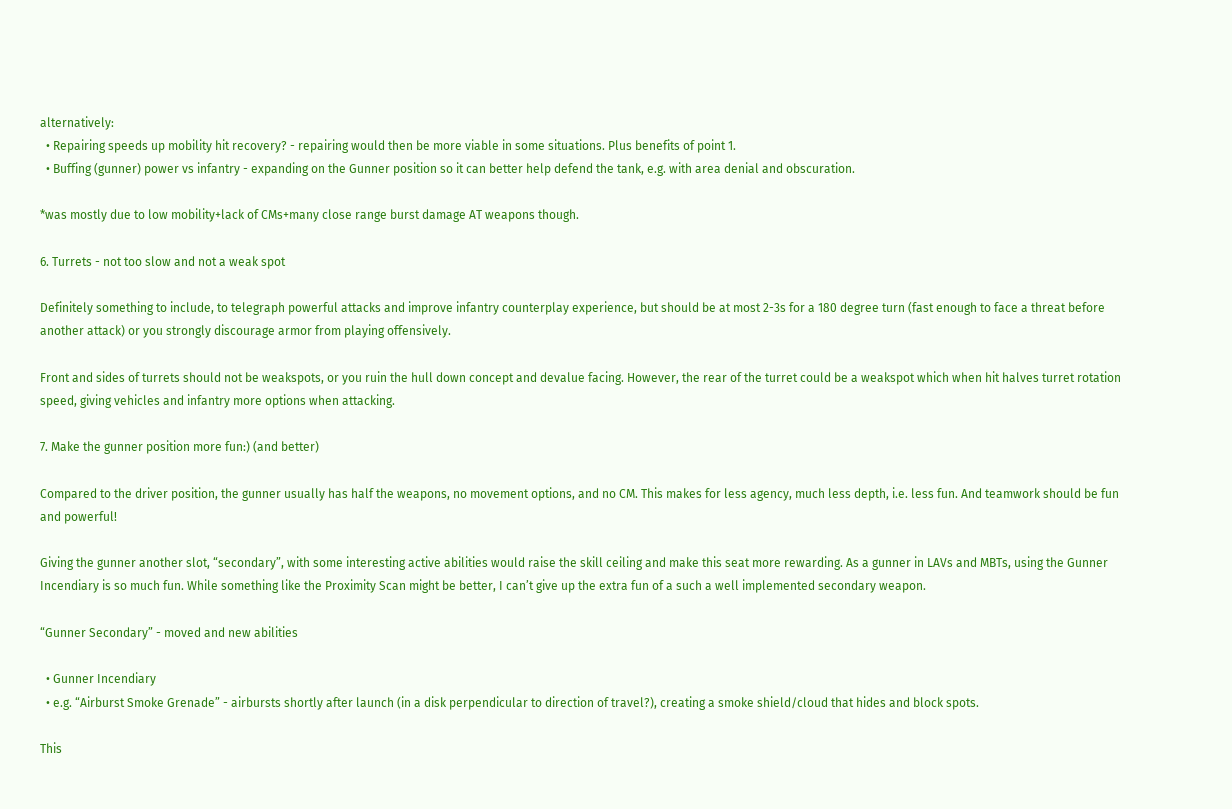alternatively:
  • Repairing speeds up mobility hit recovery? - repairing would then be more viable in some situations. Plus benefits of point 1.
  • Buffing (gunner) power vs infantry - expanding on the Gunner position so it can better help defend the tank, e.g. with area denial and obscuration.

*was mostly due to low mobility+lack of CMs+many close range burst damage AT weapons though.

6. Turrets - not too slow and not a weak spot

Definitely something to include, to telegraph powerful attacks and improve infantry counterplay experience, but should be at most 2-3s for a 180 degree turn (fast enough to face a threat before another attack) or you strongly discourage armor from playing offensively.

Front and sides of turrets should not be weakspots, or you ruin the hull down concept and devalue facing. However, the rear of the turret could be a weakspot which when hit halves turret rotation speed, giving vehicles and infantry more options when attacking.

7. Make the gunner position more fun:) (and better)

Compared to the driver position, the gunner usually has half the weapons, no movement options, and no CM. This makes for less agency, much less depth, i.e. less fun. And teamwork should be fun and powerful!

Giving the gunner another slot, “secondary”, with some interesting active abilities would raise the skill ceiling and make this seat more rewarding. As a gunner in LAVs and MBTs, using the Gunner Incendiary is so much fun. While something like the Proximity Scan might be better, I can’t give up the extra fun of a such a well implemented secondary weapon.

“Gunner Secondary” - moved and new abilities

  • Gunner Incendiary
  • e.g. “Airburst Smoke Grenade” - airbursts shortly after launch (in a disk perpendicular to direction of travel?), creating a smoke shield/cloud that hides and block spots.

This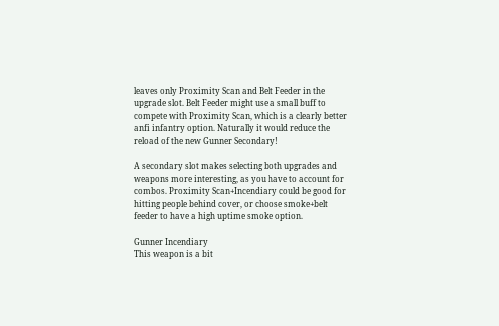leaves only Proximity Scan and Belt Feeder in the upgrade slot. Belt Feeder might use a small buff to compete with Proximity Scan, which is a clearly better anfi infantry option. Naturally it would reduce the reload of the new Gunner Secondary!

A secondary slot makes selecting both upgrades and weapons more interesting, as you have to account for combos. Proximity Scan+Incendiary could be good for hitting people behind cover, or choose smoke+belt feeder to have a high uptime smoke option.

Gunner Incendiary
This weapon is a bit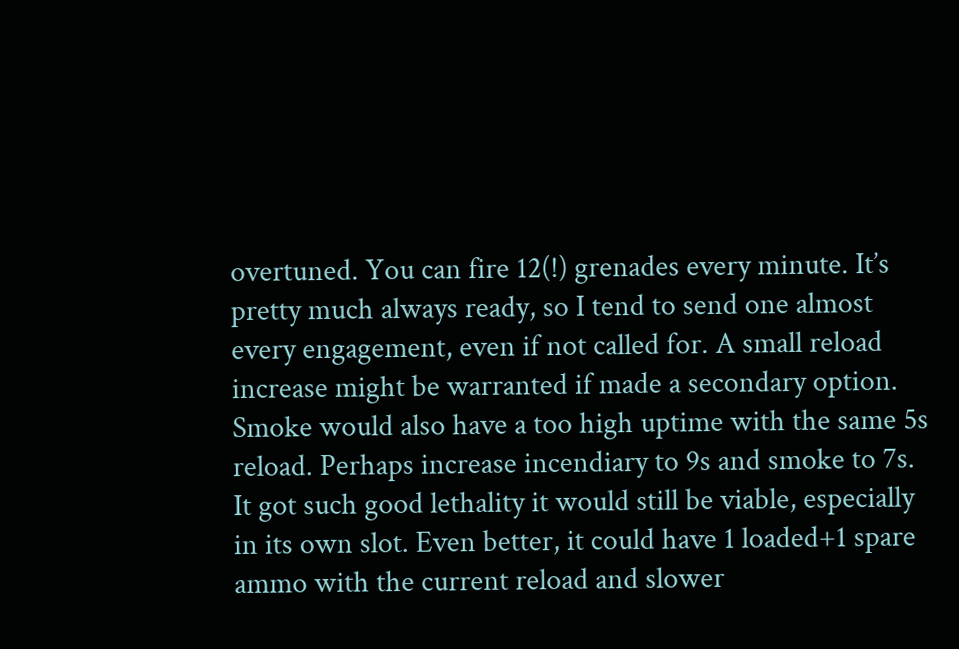overtuned. You can fire 12(!) grenades every minute. It’s pretty much always ready, so I tend to send one almost every engagement, even if not called for. A small reload increase might be warranted if made a secondary option. Smoke would also have a too high uptime with the same 5s reload. Perhaps increase incendiary to 9s and smoke to 7s. It got such good lethality it would still be viable, especially in its own slot. Even better, it could have 1 loaded+1 spare ammo with the current reload and slower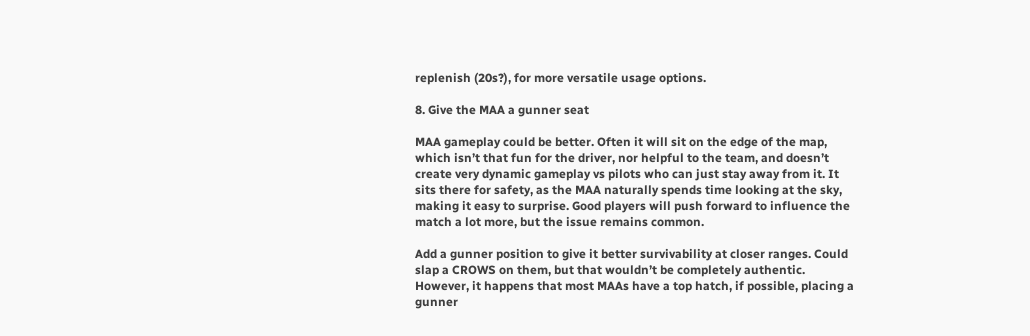replenish (20s?), for more versatile usage options.

8. Give the MAA a gunner seat

MAA gameplay could be better. Often it will sit on the edge of the map, which isn’t that fun for the driver, nor helpful to the team, and doesn’t create very dynamic gameplay vs pilots who can just stay away from it. It sits there for safety, as the MAA naturally spends time looking at the sky, making it easy to surprise. Good players will push forward to influence the match a lot more, but the issue remains common.

Add a gunner position to give it better survivability at closer ranges. Could slap a CROWS on them, but that wouldn’t be completely authentic. However, it happens that most MAAs have a top hatch, if possible, placing a gunner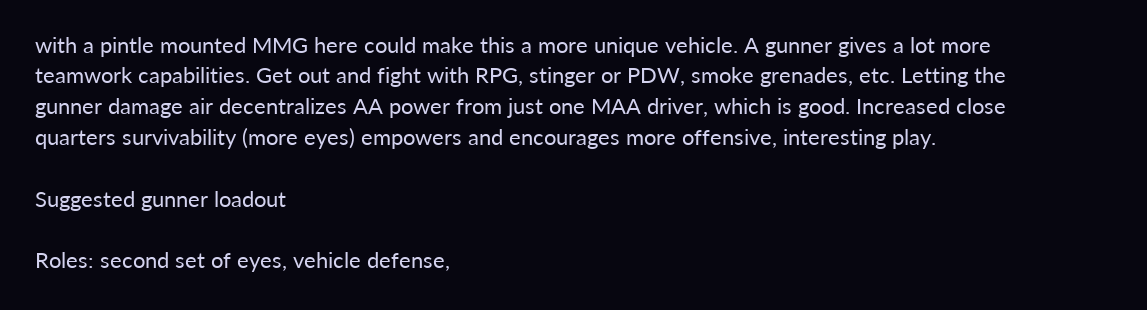with a pintle mounted MMG here could make this a more unique vehicle. A gunner gives a lot more teamwork capabilities. Get out and fight with RPG, stinger or PDW, smoke grenades, etc. Letting the gunner damage air decentralizes AA power from just one MAA driver, which is good. Increased close quarters survivability (more eyes) empowers and encourages more offensive, interesting play.

Suggested gunner loadout

Roles: second set of eyes, vehicle defense,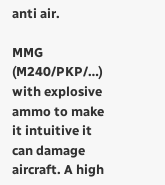anti air.

MMG (M240/PKP/…) with explosive ammo to make it intuitive it can damage aircraft. A high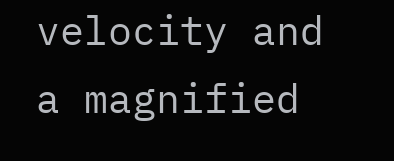velocity and a magnified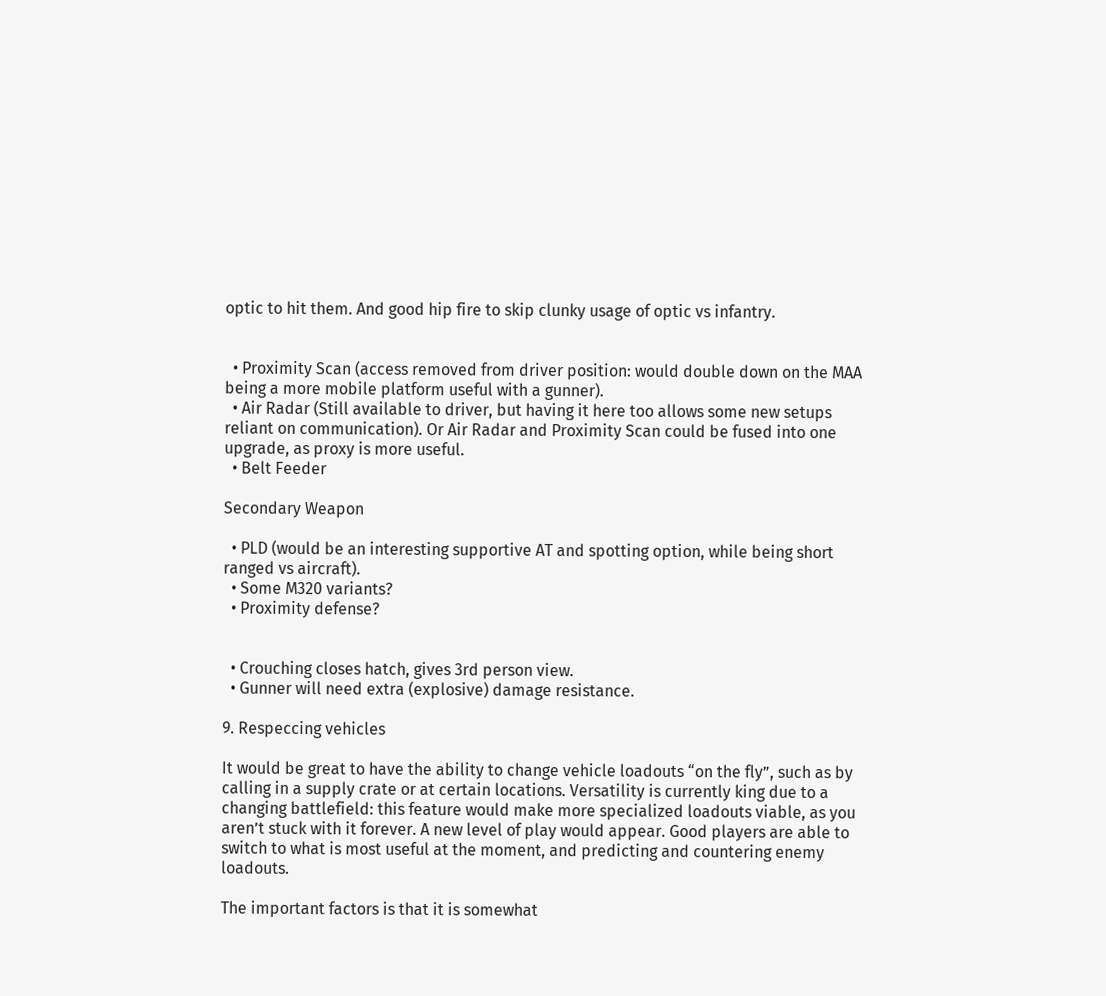optic to hit them. And good hip fire to skip clunky usage of optic vs infantry.


  • Proximity Scan (access removed from driver position: would double down on the MAA being a more mobile platform useful with a gunner).
  • Air Radar (Still available to driver, but having it here too allows some new setups reliant on communication). Or Air Radar and Proximity Scan could be fused into one upgrade, as proxy is more useful.
  • Belt Feeder

Secondary Weapon

  • PLD (would be an interesting supportive AT and spotting option, while being short ranged vs aircraft).
  • Some M320 variants?
  • Proximity defense?


  • Crouching closes hatch, gives 3rd person view.
  • Gunner will need extra (explosive) damage resistance.

9. Respeccing vehicles

It would be great to have the ability to change vehicle loadouts “on the fly”, such as by calling in a supply crate or at certain locations. Versatility is currently king due to a changing battlefield: this feature would make more specialized loadouts viable, as you aren’t stuck with it forever. A new level of play would appear. Good players are able to switch to what is most useful at the moment, and predicting and countering enemy loadouts.

The important factors is that it is somewhat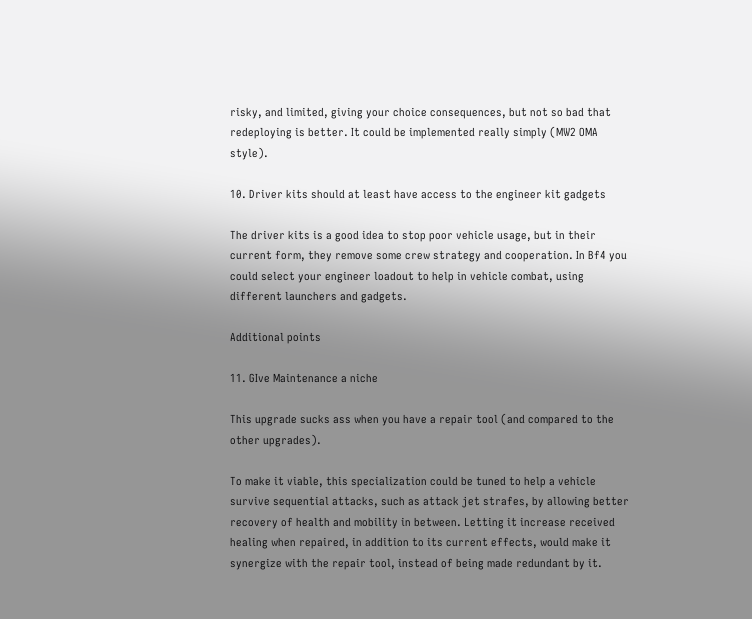risky, and limited, giving your choice consequences, but not so bad that redeploying is better. It could be implemented really simply (MW2 OMA style).

10. Driver kits should at least have access to the engineer kit gadgets

The driver kits is a good idea to stop poor vehicle usage, but in their current form, they remove some crew strategy and cooperation. In Bf4 you could select your engineer loadout to help in vehicle combat, using different launchers and gadgets.

Additional points

11. GIve Maintenance a niche

This upgrade sucks ass when you have a repair tool (and compared to the other upgrades).

To make it viable, this specialization could be tuned to help a vehicle survive sequential attacks, such as attack jet strafes, by allowing better recovery of health and mobility in between. Letting it increase received healing when repaired, in addition to its current effects, would make it synergize with the repair tool, instead of being made redundant by it.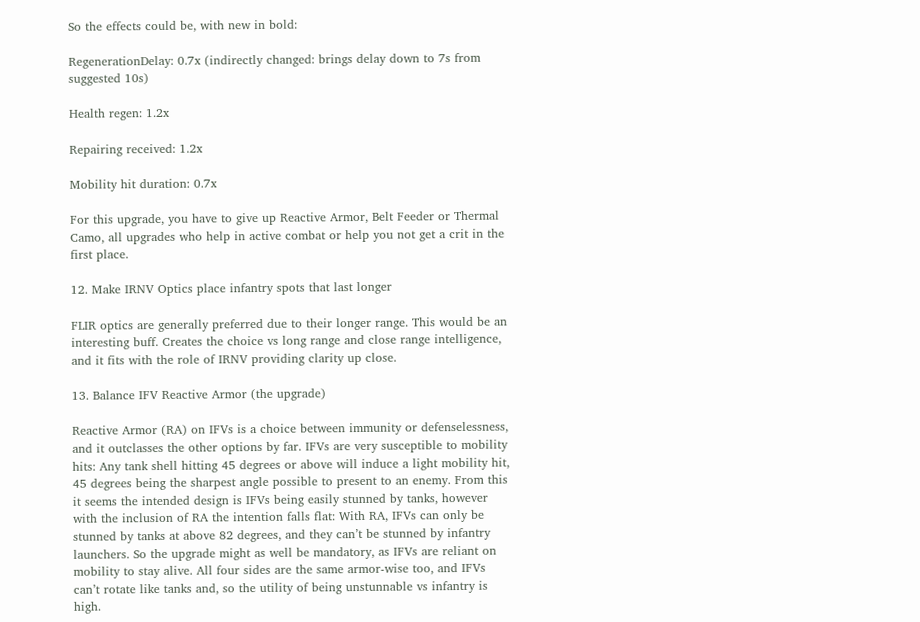So the effects could be, with new in bold:

RegenerationDelay: 0.7x (indirectly changed: brings delay down to 7s from suggested 10s)

Health regen: 1.2x

Repairing received: 1.2x

Mobility hit duration: 0.7x

For this upgrade, you have to give up Reactive Armor, Belt Feeder or Thermal Camo, all upgrades who help in active combat or help you not get a crit in the first place.

12. Make IRNV Optics place infantry spots that last longer

FLIR optics are generally preferred due to their longer range. This would be an interesting buff. Creates the choice vs long range and close range intelligence, and it fits with the role of IRNV providing clarity up close.

13. Balance IFV Reactive Armor (the upgrade)

Reactive Armor (RA) on IFVs is a choice between immunity or defenselessness, and it outclasses the other options by far. IFVs are very susceptible to mobility hits: Any tank shell hitting 45 degrees or above will induce a light mobility hit, 45 degrees being the sharpest angle possible to present to an enemy. From this it seems the intended design is IFVs being easily stunned by tanks, however with the inclusion of RA the intention falls flat: With RA, IFVs can only be stunned by tanks at above 82 degrees, and they can’t be stunned by infantry launchers. So the upgrade might as well be mandatory, as IFVs are reliant on mobility to stay alive. All four sides are the same armor-wise too, and IFVs can’t rotate like tanks and, so the utility of being unstunnable vs infantry is high.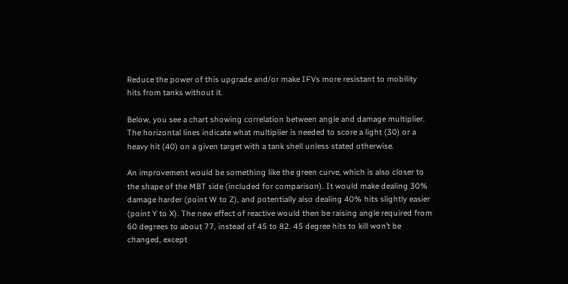Reduce the power of this upgrade and/or make IFVs more resistant to mobility hits from tanks without it.

Below, you see a chart showing correlation between angle and damage multiplier. The horizontal lines indicate what multiplier is needed to score a light (30) or a heavy hit (40) on a given target with a tank shell unless stated otherwise.

An improvement would be something like the green curve, which is also closer to the shape of the MBT side (included for comparison). It would make dealing 30% damage harder (point W to Z), and potentially also dealing 40% hits slightly easier (point Y to X). The new effect of reactive would then be raising angle required from 60 degrees to about 77, instead of 45 to 82. 45 degree hits to kill won’t be changed, except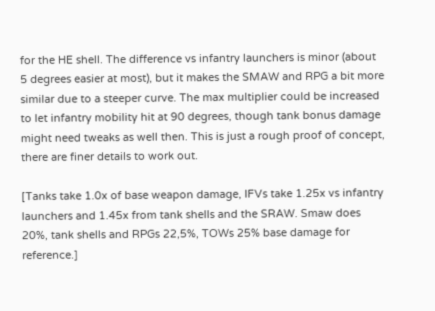for the HE shell. The difference vs infantry launchers is minor (about 5 degrees easier at most), but it makes the SMAW and RPG a bit more similar due to a steeper curve. The max multiplier could be increased to let infantry mobility hit at 90 degrees, though tank bonus damage might need tweaks as well then. This is just a rough proof of concept, there are finer details to work out.

[Tanks take 1.0x of base weapon damage, IFVs take 1.25x vs infantry launchers and 1.45x from tank shells and the SRAW. Smaw does 20%, tank shells and RPGs 22,5%, TOWs 25% base damage for reference.]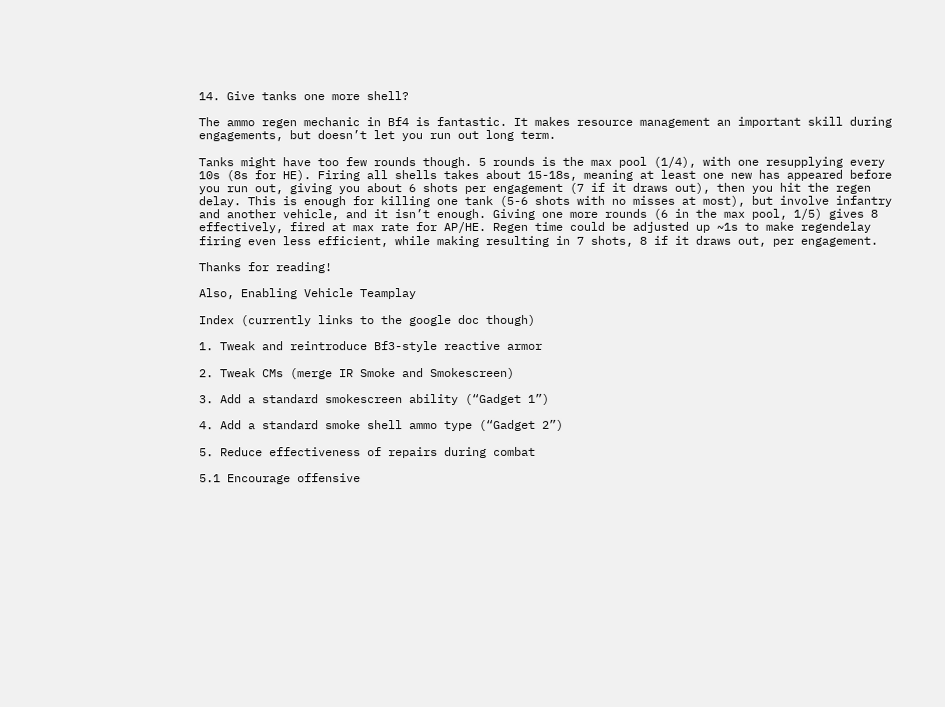14. Give tanks one more shell?

The ammo regen mechanic in Bf4 is fantastic. It makes resource management an important skill during engagements, but doesn’t let you run out long term.

Tanks might have too few rounds though. 5 rounds is the max pool (1/4), with one resupplying every 10s (8s for HE). Firing all shells takes about 15-18s, meaning at least one new has appeared before you run out, giving you about 6 shots per engagement (7 if it draws out), then you hit the regen delay. This is enough for killing one tank (5-6 shots with no misses at most), but involve infantry and another vehicle, and it isn’t enough. Giving one more rounds (6 in the max pool, 1/5) gives 8 effectively, fired at max rate for AP/HE. Regen time could be adjusted up ~1s to make regendelay firing even less efficient, while making resulting in 7 shots, 8 if it draws out, per engagement.

Thanks for reading!

Also, Enabling Vehicle Teamplay

Index (currently links to the google doc though)

1. Tweak and reintroduce Bf3-style reactive armor

2. Tweak CMs (merge IR Smoke and Smokescreen)

3. Add a standard smokescreen ability (“Gadget 1”)

4. Add a standard smoke shell ammo type (“Gadget 2”)

5. Reduce effectiveness of repairs during combat

5.1 Encourage offensive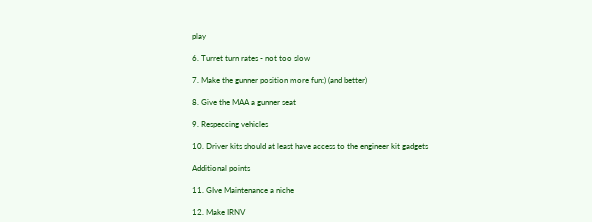play

6. Turret turn rates - not too slow

7. Make the gunner position more fun:) (and better)

8. Give the MAA a gunner seat

9. Respeccing vehicles

10. Driver kits should at least have access to the engineer kit gadgets

Additional points

11. GIve Maintenance a niche

12. Make IRNV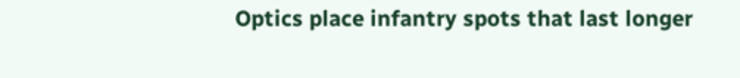Optics place infantry spots that last longer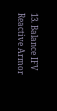13. Balance IFV Reactive Armor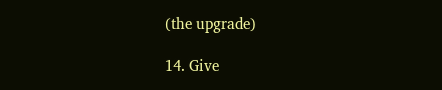(the upgrade)

14. Give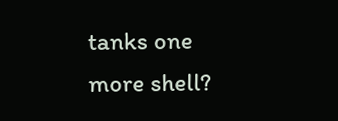tanks one more shell?